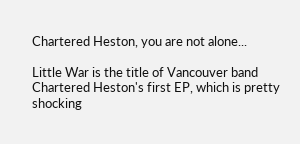Chartered Heston, you are not alone...

Little War is the title of Vancouver band Chartered Heston's first EP, which is pretty shocking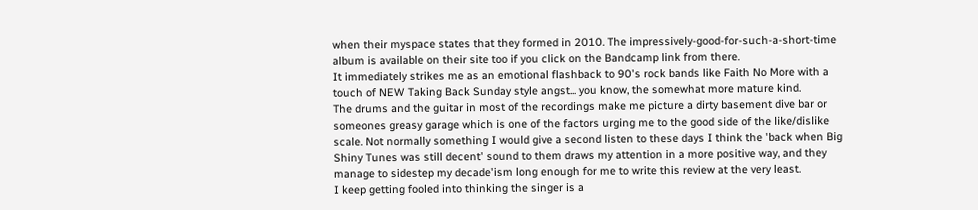when their myspace states that they formed in 2010. The impressively-good-for-such-a-short-time album is available on their site too if you click on the Bandcamp link from there.
It immediately strikes me as an emotional flashback to 90's rock bands like Faith No More with a touch of NEW Taking Back Sunday style angst... you know, the somewhat more mature kind.
The drums and the guitar in most of the recordings make me picture a dirty basement dive bar or someones greasy garage which is one of the factors urging me to the good side of the like/dislike scale. Not normally something I would give a second listen to these days I think the 'back when Big Shiny Tunes was still decent' sound to them draws my attention in a more positive way, and they manage to sidestep my decade'ism long enough for me to write this review at the very least.
I keep getting fooled into thinking the singer is a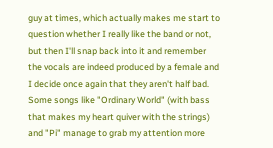guy at times, which actually makes me start to question whether I really like the band or not, but then I'll snap back into it and remember the vocals are indeed produced by a female and I decide once again that they aren't half bad.
Some songs like "Ordinary World" (with bass that makes my heart quiver with the strings) and "Pi" manage to grab my attention more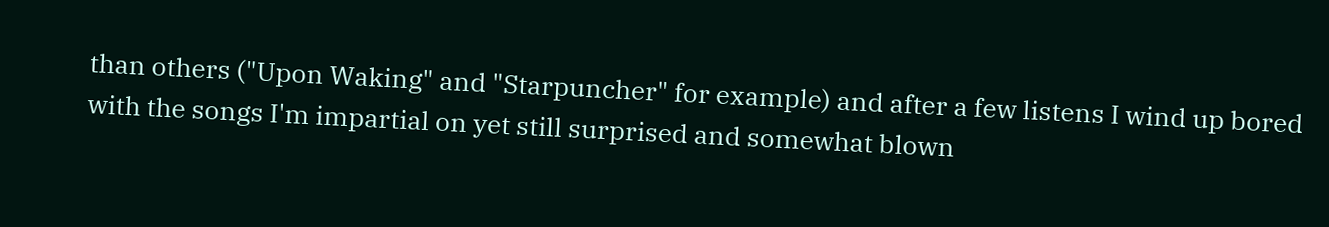than others ("Upon Waking" and "Starpuncher" for example) and after a few listens I wind up bored with the songs I'm impartial on yet still surprised and somewhat blown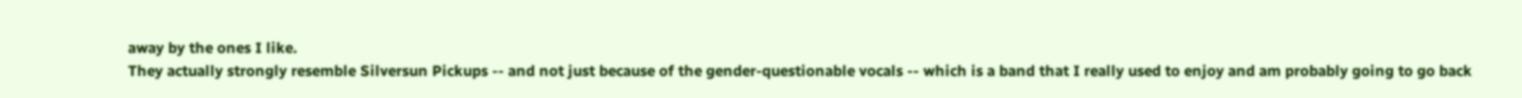away by the ones I like.
They actually strongly resemble Silversun Pickups -- and not just because of the gender-questionable vocals -- which is a band that I really used to enjoy and am probably going to go back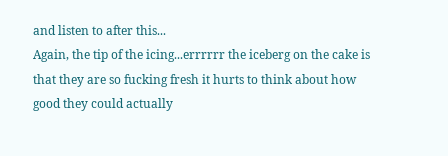and listen to after this...
Again, the tip of the icing...errrrrr the iceberg on the cake is that they are so fucking fresh it hurts to think about how good they could actually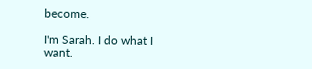become.

I'm Sarah. I do what I want.